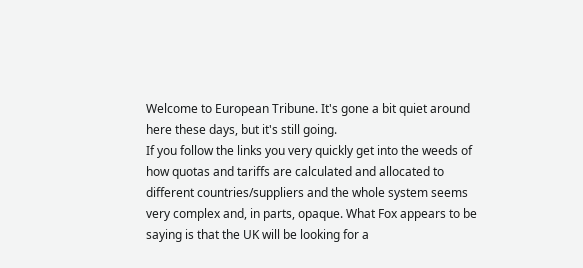Welcome to European Tribune. It's gone a bit quiet around here these days, but it's still going.
If you follow the links you very quickly get into the weeds of how quotas and tariffs are calculated and allocated to different countries/suppliers and the whole system seems very complex and, in parts, opaque. What Fox appears to be saying is that the UK will be looking for a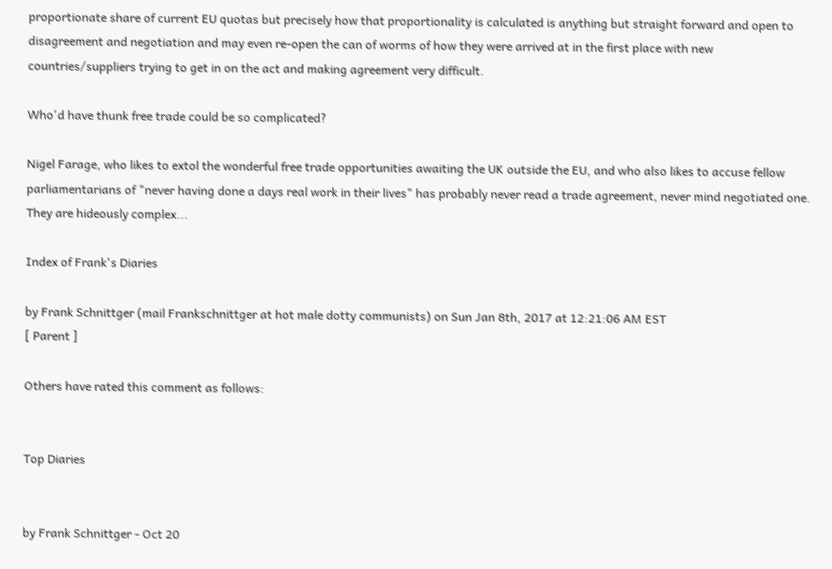proportionate share of current EU quotas but precisely how that proportionality is calculated is anything but straight forward and open to disagreement and negotiation and may even re-open the can of worms of how they were arrived at in the first place with new countries/suppliers trying to get in on the act and making agreement very difficult.

Who'd have thunk free trade could be so complicated?

Nigel Farage, who likes to extol the wonderful free trade opportunities awaiting the UK outside the EU, and who also likes to accuse fellow parliamentarians of "never having done a days real work in their lives" has probably never read a trade agreement, never mind negotiated one. They are hideously complex...

Index of Frank's Diaries

by Frank Schnittger (mail Frankschnittger at hot male dotty communists) on Sun Jan 8th, 2017 at 12:21:06 AM EST
[ Parent ]

Others have rated this comment as follows:


Top Diaries


by Frank Schnittger - Oct 20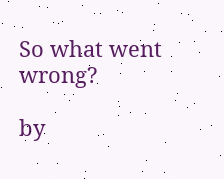So what went wrong?

by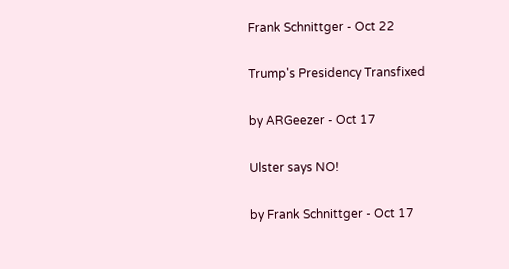Frank Schnittger - Oct 22

Trump's Presidency Transfixed

by ARGeezer - Oct 17

Ulster says NO!

by Frank Schnittger - Oct 17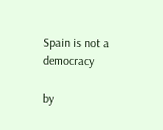Spain is not a democracy

by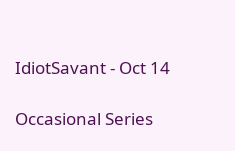IdiotSavant - Oct 14

Occasional Series